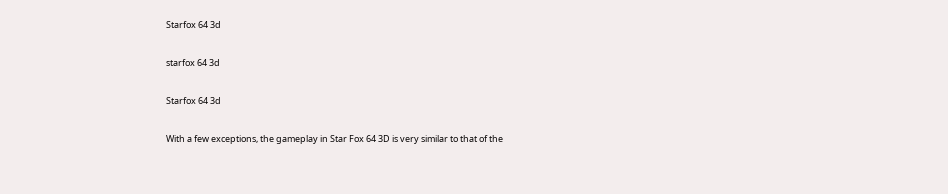Starfox 64 3d

starfox 64 3d

Starfox 64 3d

With a few exceptions, the gameplay in Star Fox 64 3D is very similar to that of the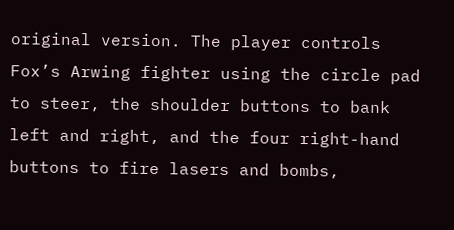original version. The player controls Fox’s Arwing fighter using the circle pad to steer, the shoulder buttons to bank left and right, and the four right-hand buttons to fire lasers and bombs,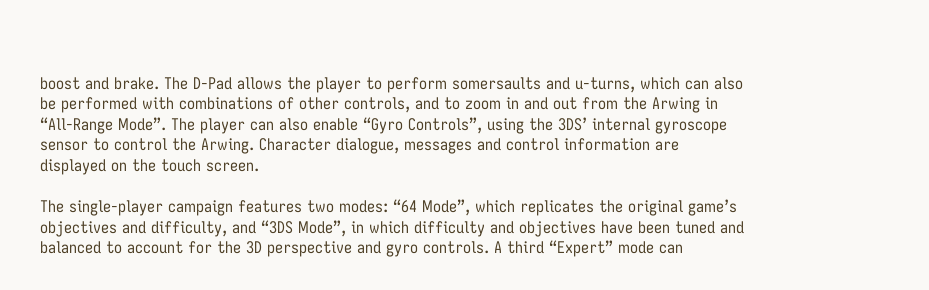boost and brake. The D-Pad allows the player to perform somersaults and u-turns, which can also be performed with combinations of other controls, and to zoom in and out from the Arwing in “All-Range Mode”. The player can also enable “Gyro Controls”, using the 3DS’ internal gyroscope sensor to control the Arwing. Character dialogue, messages and control information are displayed on the touch screen.

The single-player campaign features two modes: “64 Mode”, which replicates the original game’s objectives and difficulty, and “3DS Mode”, in which difficulty and objectives have been tuned and balanced to account for the 3D perspective and gyro controls. A third “Expert” mode can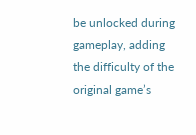be unlocked during gameplay, adding the difficulty of the original game’s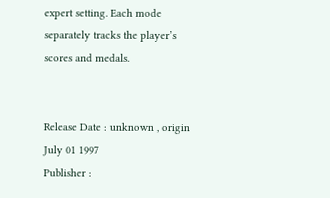expert setting. Each mode separately tracks the player’s scores and medals.


Release Date : unknown , origin July 01 1997
Publisher :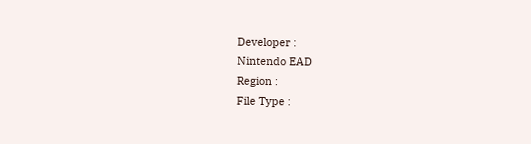Developer :
Nintendo EAD
Region :
File Type :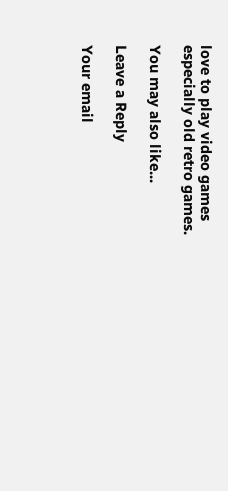love to play video games especially old retro games.

You may also like...

Leave a Reply

Your email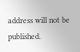address will not be published.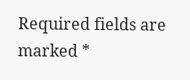Required fields are marked *